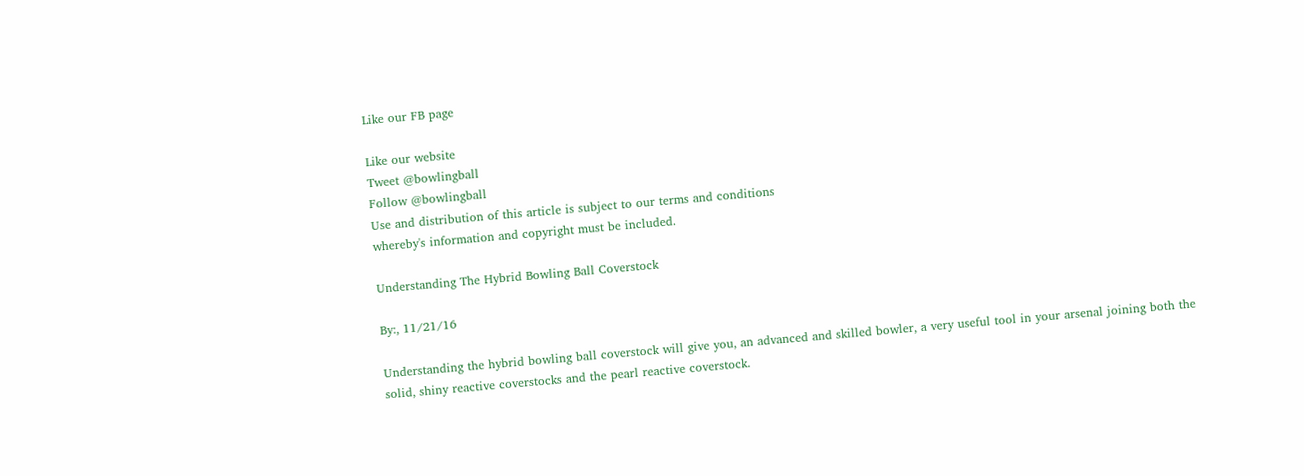Like our FB page

Like our website
Tweet @bowlingball
Follow @bowlingball
Use and distribution of this article is subject to our terms and conditions
whereby's information and copyright must be included.

Understanding The Hybrid Bowling Ball Coverstock

By:, 11/21/16

Understanding the hybrid bowling ball coverstock will give you, an advanced and skilled bowler, a very useful tool in your arsenal joining both the solid, shiny reactive coverstocks and the pearl reactive coverstock.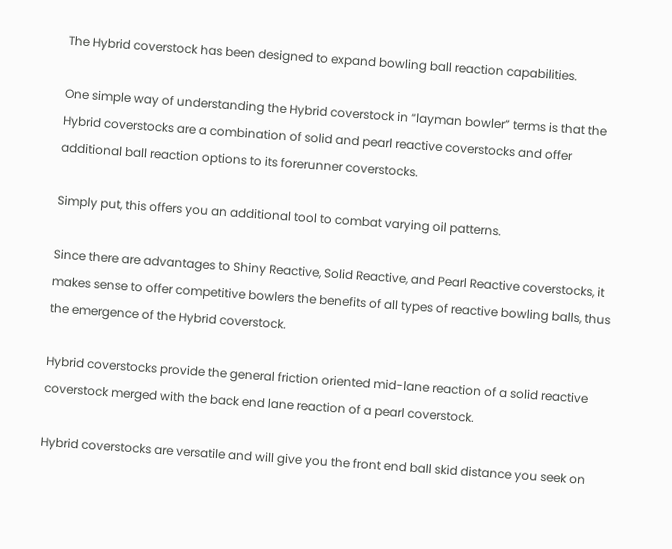The Hybrid coverstock has been designed to expand bowling ball reaction capabilities.

One simple way of understanding the Hybrid coverstock in “layman bowler” terms is that the Hybrid coverstocks are a combination of solid and pearl reactive coverstocks and offer additional ball reaction options to its forerunner coverstocks.

Simply put, this offers you an additional tool to combat varying oil patterns.

Since there are advantages to Shiny Reactive, Solid Reactive, and Pearl Reactive coverstocks, it makes sense to offer competitive bowlers the benefits of all types of reactive bowling balls, thus the emergence of the Hybrid coverstock.

Hybrid coverstocks provide the general friction oriented mid-lane reaction of a solid reactive coverstock merged with the back end lane reaction of a pearl coverstock.

Hybrid coverstocks are versatile and will give you the front end ball skid distance you seek on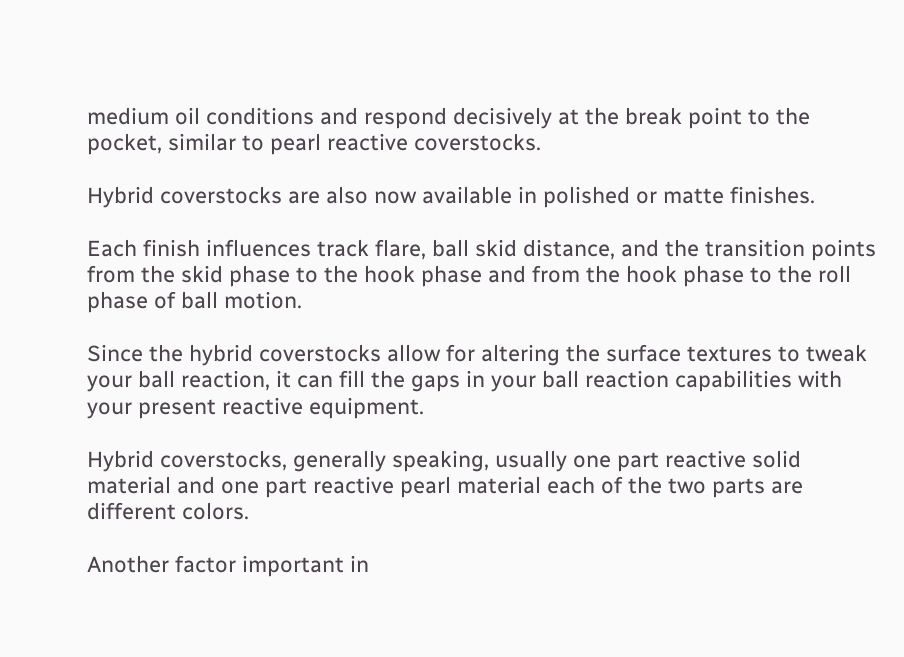medium oil conditions and respond decisively at the break point to the pocket, similar to pearl reactive coverstocks.

Hybrid coverstocks are also now available in polished or matte finishes.

Each finish influences track flare, ball skid distance, and the transition points from the skid phase to the hook phase and from the hook phase to the roll phase of ball motion.

Since the hybrid coverstocks allow for altering the surface textures to tweak your ball reaction, it can fill the gaps in your ball reaction capabilities with your present reactive equipment.

Hybrid coverstocks, generally speaking, usually one part reactive solid material and one part reactive pearl material each of the two parts are different colors.

Another factor important in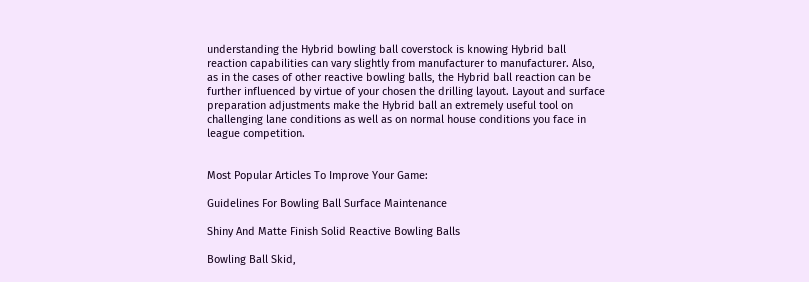understanding the Hybrid bowling ball coverstock is knowing Hybrid ball reaction capabilities can vary slightly from manufacturer to manufacturer. Also, as in the cases of other reactive bowling balls, the Hybrid ball reaction can be further influenced by virtue of your chosen the drilling layout. Layout and surface preparation adjustments make the Hybrid ball an extremely useful tool on challenging lane conditions as well as on normal house conditions you face in league competition.


Most Popular Articles To Improve Your Game:

Guidelines For Bowling Ball Surface Maintenance

Shiny And Matte Finish Solid Reactive Bowling Balls

Bowling Ball Skid,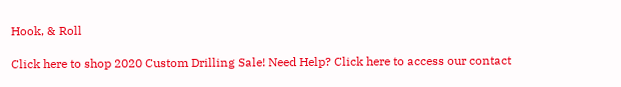Hook, & Roll

Click here to shop 2020 Custom Drilling Sale! Need Help? Click here to access our contact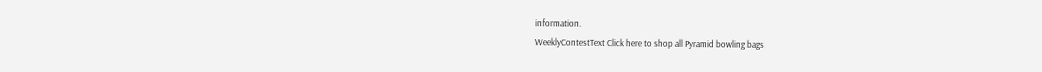information.
WeeklyContestText Click here to shop all Pyramid bowling bags